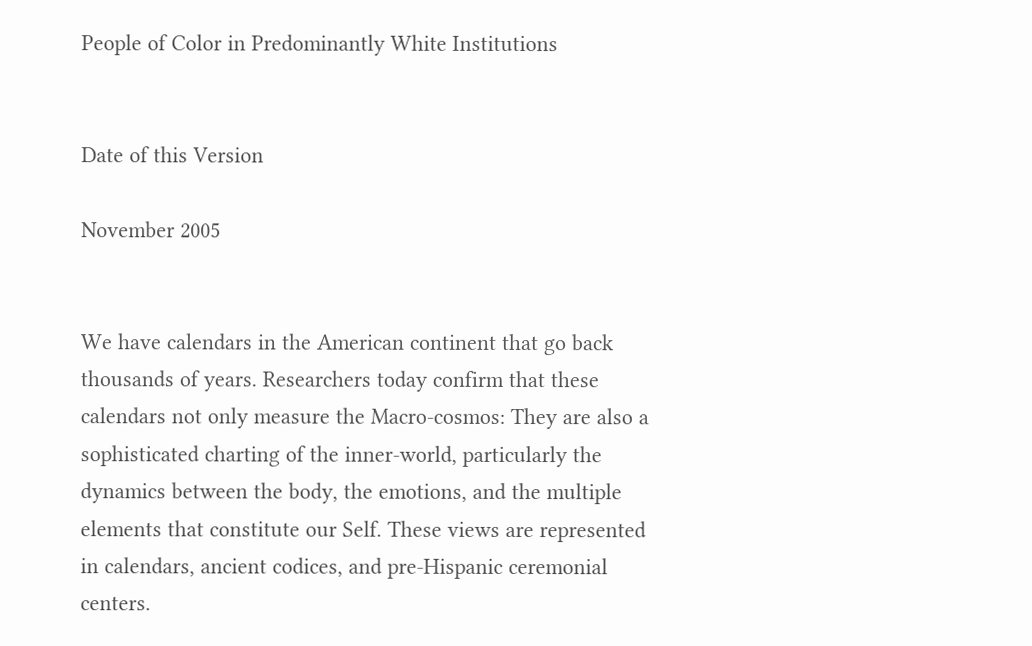People of Color in Predominantly White Institutions


Date of this Version

November 2005


We have calendars in the American continent that go back thousands of years. Researchers today confirm that these calendars not only measure the Macro-cosmos: They are also a sophisticated charting of the inner-world, particularly the dynamics between the body, the emotions, and the multiple elements that constitute our Self. These views are represented in calendars, ancient codices, and pre-Hispanic ceremonial centers.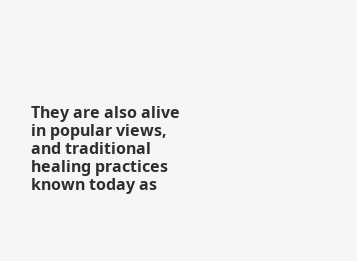They are also alive in popular views, and traditional healing practices known today as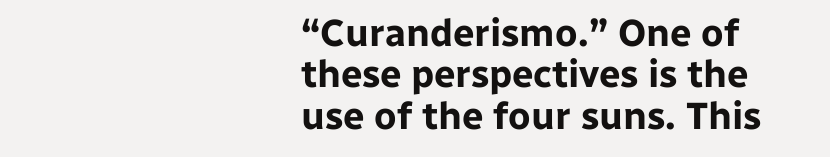“Curanderismo.” One of these perspectives is the use of the four suns. This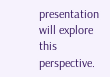presentation will explore this perspective.